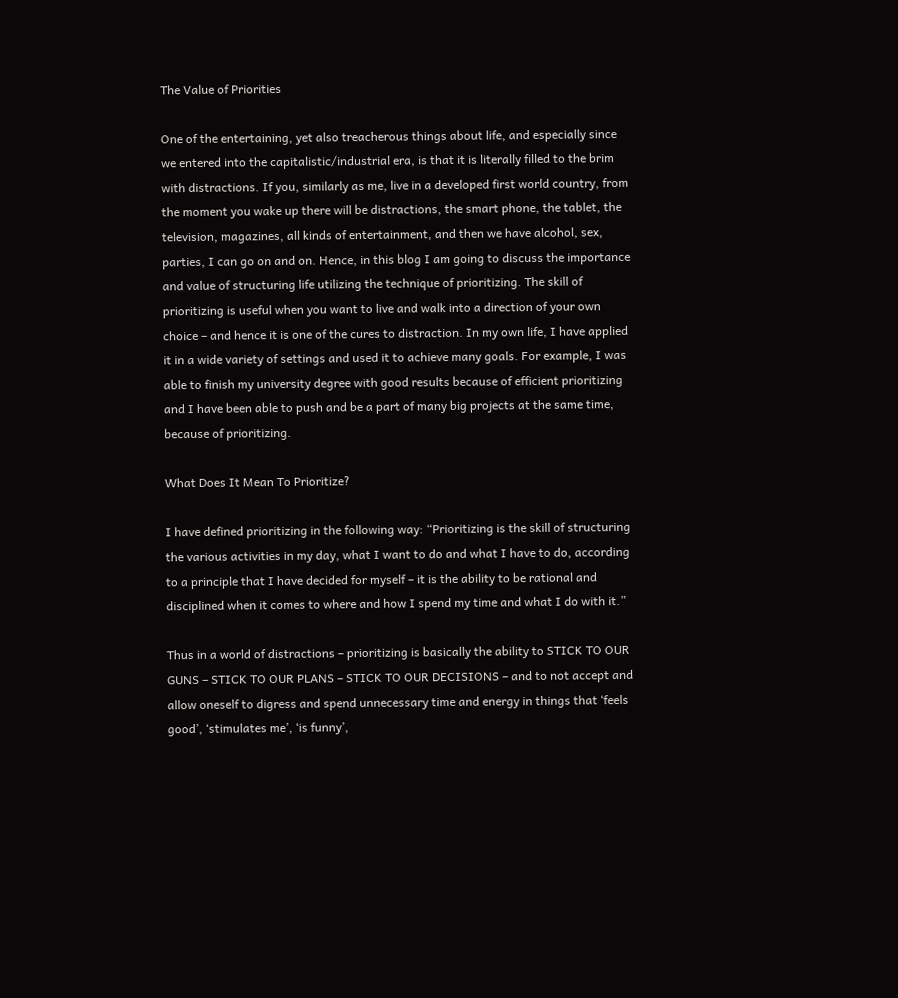The Value of Priorities

One of the entertaining, yet also treacherous things about life, and especially since we entered into the capitalistic/industrial era, is that it is literally filled to the brim with distractions. If you, similarly as me, live in a developed first world country, from the moment you wake up there will be distractions, the smart phone, the tablet, the television, magazines, all kinds of entertainment, and then we have alcohol, sex, parties, I can go on and on. Hence, in this blog I am going to discuss the importance and value of structuring life utilizing the technique of prioritizing. The skill of prioritizing is useful when you want to live and walk into a direction of your own choice – and hence it is one of the cures to distraction. In my own life, I have applied it in a wide variety of settings and used it to achieve many goals. For example, I was able to finish my university degree with good results because of efficient prioritizing and I have been able to push and be a part of many big projects at the same time, because of prioritizing.

What Does It Mean To Prioritize?

I have defined prioritizing in the following way: “Prioritizing is the skill of structuring the various activities in my day, what I want to do and what I have to do, according to a principle that I have decided for myself – it is the ability to be rational and disciplined when it comes to where and how I spend my time and what I do with it.”

Thus in a world of distractions – prioritizing is basically the ability to STICK TO OUR GUNS – STICK TO OUR PLANS – STICK TO OUR DECISIONS – and to not accept and allow oneself to digress and spend unnecessary time and energy in things that ‘feels good’, ‘stimulates me’, ‘is funny’,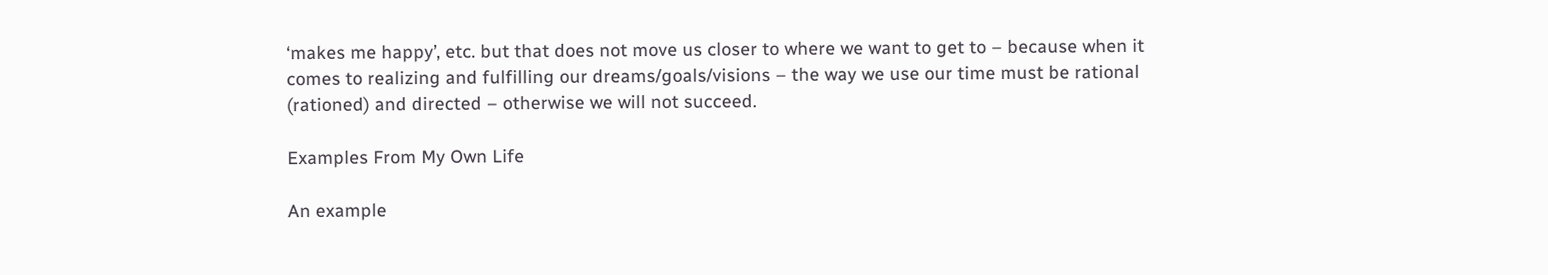‘makes me happy’, etc. but that does not move us closer to where we want to get to – because when it comes to realizing and fulfilling our dreams/goals/visions – the way we use our time must be rational (rationed) and directed – otherwise we will not succeed.

Examples From My Own Life

An example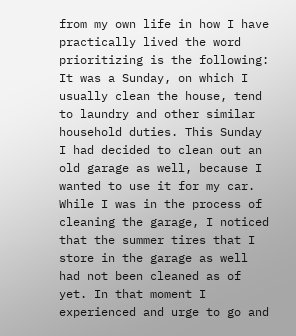from my own life in how I have practically lived the word prioritizing is the following: It was a Sunday, on which I usually clean the house, tend to laundry and other similar household duties. This Sunday I had decided to clean out an old garage as well, because I wanted to use it for my car. While I was in the process of cleaning the garage, I noticed that the summer tires that I store in the garage as well had not been cleaned as of yet. In that moment I experienced and urge to go and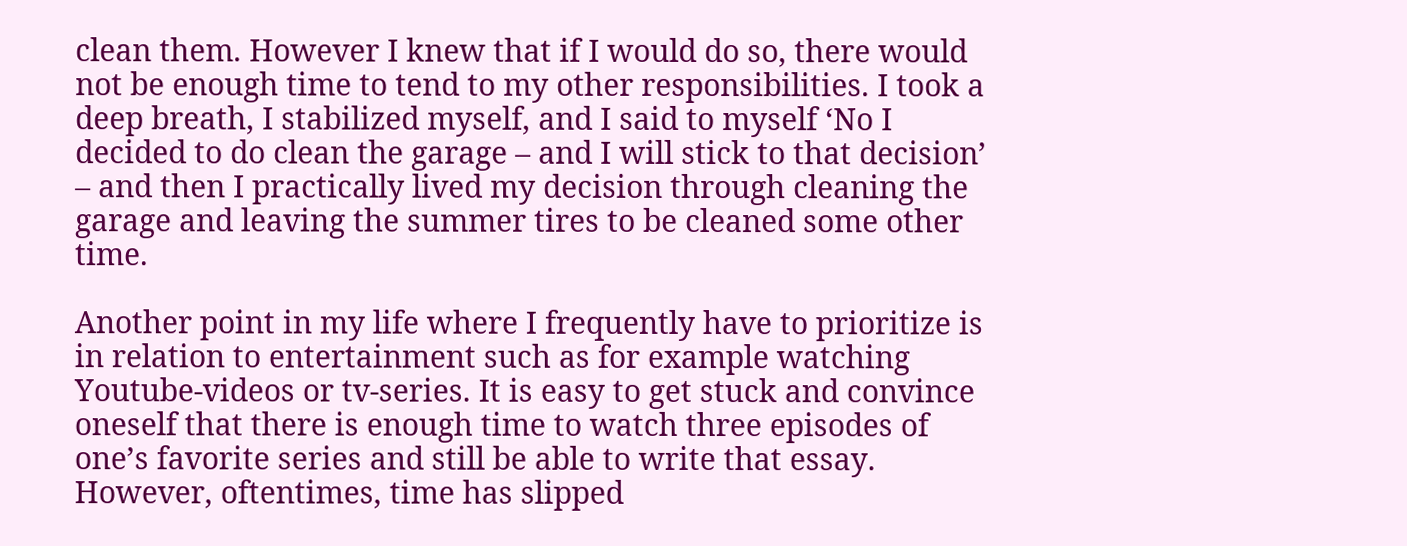clean them. However I knew that if I would do so, there would not be enough time to tend to my other responsibilities. I took a deep breath, I stabilized myself, and I said to myself ‘No I decided to do clean the garage – and I will stick to that decision’ – and then I practically lived my decision through cleaning the garage and leaving the summer tires to be cleaned some other time.

Another point in my life where I frequently have to prioritize is in relation to entertainment such as for example watching Youtube-videos or tv-series. It is easy to get stuck and convince oneself that there is enough time to watch three episodes of one’s favorite series and still be able to write that essay. However, oftentimes, time has slipped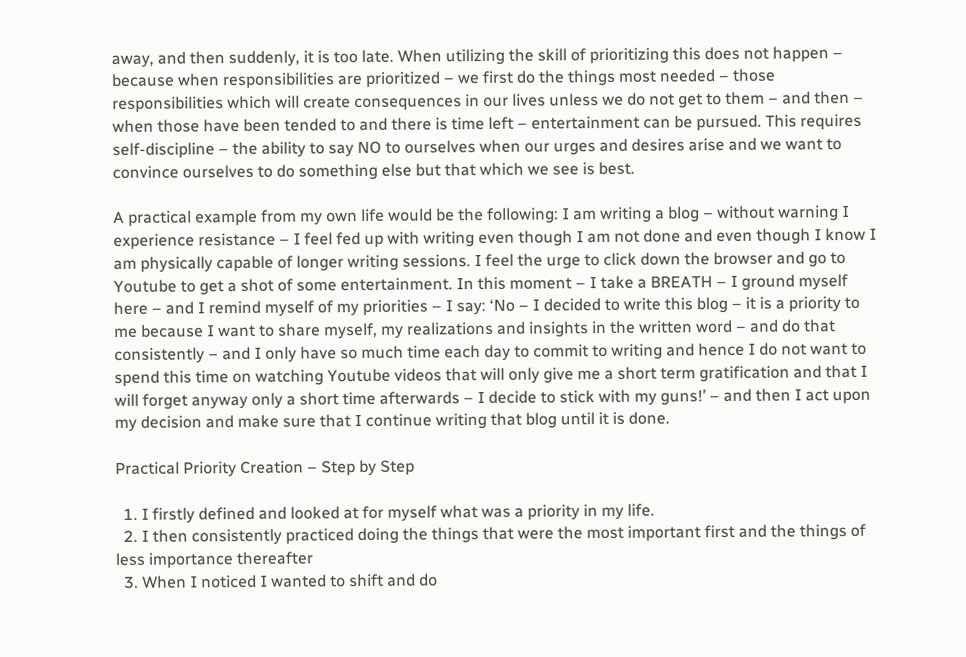away, and then suddenly, it is too late. When utilizing the skill of prioritizing this does not happen – because when responsibilities are prioritized – we first do the things most needed – those responsibilities which will create consequences in our lives unless we do not get to them – and then – when those have been tended to and there is time left – entertainment can be pursued. This requires self-discipline – the ability to say NO to ourselves when our urges and desires arise and we want to convince ourselves to do something else but that which we see is best.

A practical example from my own life would be the following: I am writing a blog – without warning I experience resistance – I feel fed up with writing even though I am not done and even though I know I am physically capable of longer writing sessions. I feel the urge to click down the browser and go to Youtube to get a shot of some entertainment. In this moment – I take a BREATH – I ground myself here – and I remind myself of my priorities – I say: ‘No – I decided to write this blog – it is a priority to me because I want to share myself, my realizations and insights in the written word – and do that consistently – and I only have so much time each day to commit to writing and hence I do not want to spend this time on watching Youtube videos that will only give me a short term gratification and that I will forget anyway only a short time afterwards – I decide to stick with my guns!’ – and then I act upon my decision and make sure that I continue writing that blog until it is done.

Practical Priority Creation – Step by Step

  1. I firstly defined and looked at for myself what was a priority in my life.
  2. I then consistently practiced doing the things that were the most important first and the things of less importance thereafter
  3. When I noticed I wanted to shift and do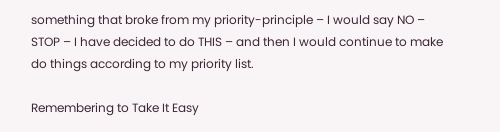something that broke from my priority-principle – I would say NO – STOP – I have decided to do THIS – and then I would continue to make do things according to my priority list.

Remembering to Take It Easy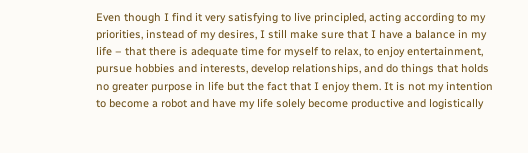Even though I find it very satisfying to live principled, acting according to my priorities, instead of my desires, I still make sure that I have a balance in my life – that there is adequate time for myself to relax, to enjoy entertainment, pursue hobbies and interests, develop relationships, and do things that holds no greater purpose in life but the fact that I enjoy them. It is not my intention to become a robot and have my life solely become productive and logistically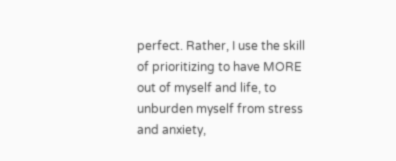perfect. Rather, I use the skill of prioritizing to have MORE out of myself and life, to unburden myself from stress and anxiety,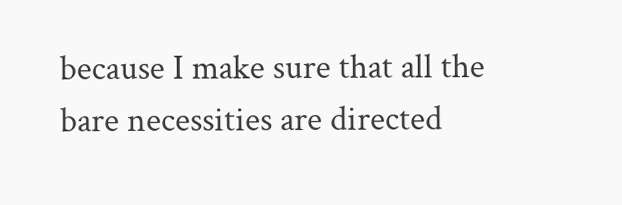because I make sure that all the bare necessities are directed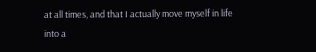at all times, and that I actually move myself in life into a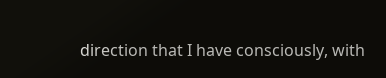direction that I have consciously, with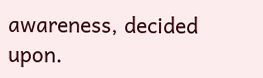awareness, decided upon.